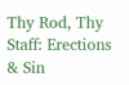Thy Rod, Thy Staff: Erections & Sin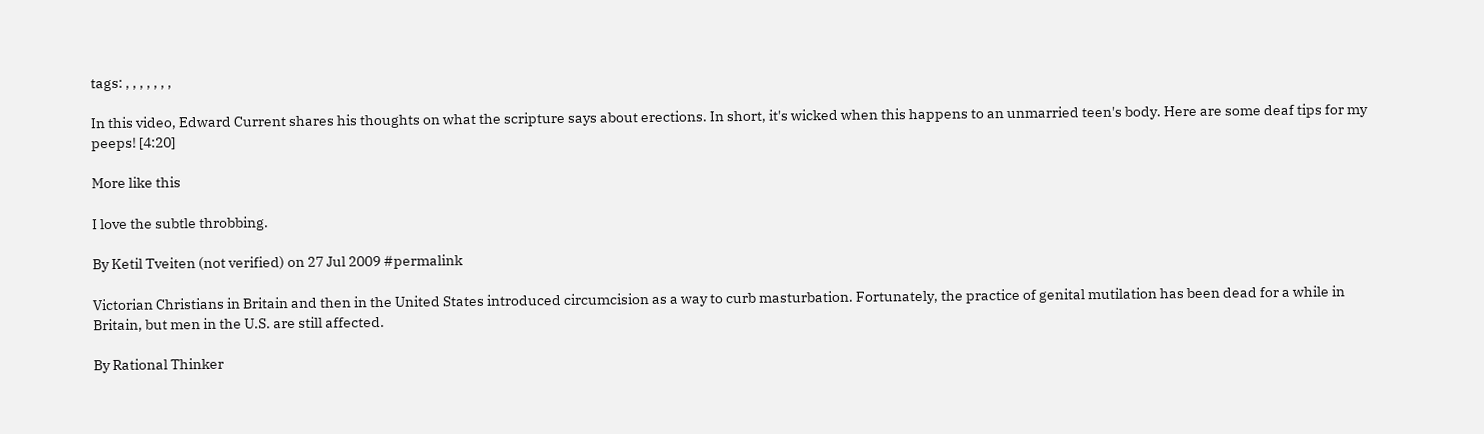tags: , , , , , , ,

In this video, Edward Current shares his thoughts on what the scripture says about erections. In short, it's wicked when this happens to an unmarried teen's body. Here are some deaf tips for my peeps! [4:20]

More like this

I love the subtle throbbing.

By Ketil Tveiten (not verified) on 27 Jul 2009 #permalink

Victorian Christians in Britain and then in the United States introduced circumcision as a way to curb masturbation. Fortunately, the practice of genital mutilation has been dead for a while in Britain, but men in the U.S. are still affected.

By Rational Thinker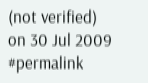(not verified) on 30 Jul 2009 #permalink